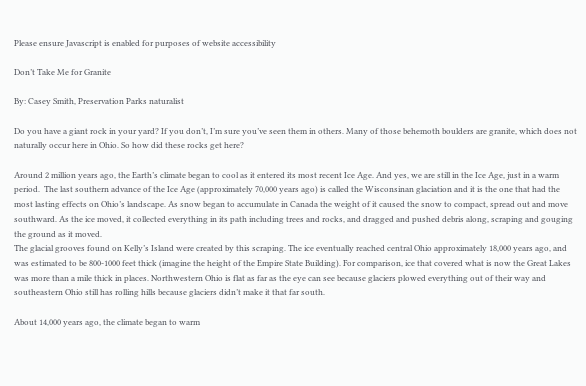Please ensure Javascript is enabled for purposes of website accessibility

Don’t Take Me for Granite

By: Casey Smith, Preservation Parks naturalist

Do you have a giant rock in your yard? If you don’t, I’m sure you’ve seen them in others. Many of those behemoth boulders are granite, which does not naturally occur here in Ohio. So how did these rocks get here?

Around 2 million years ago, the Earth’s climate began to cool as it entered its most recent Ice Age. And yes, we are still in the Ice Age, just in a warm period.  The last southern advance of the Ice Age (approximately 70,000 years ago) is called the Wisconsinan glaciation and it is the one that had the most lasting effects on Ohio’s landscape. As snow began to accumulate in Canada the weight of it caused the snow to compact, spread out and move southward. As the ice moved, it collected everything in its path including trees and rocks, and dragged and pushed debris along, scraping and gouging the ground as it moved.
The glacial grooves found on Kelly’s Island were created by this scraping. The ice eventually reached central Ohio approximately 18,000 years ago, and was estimated to be 800-1000 feet thick (imagine the height of the Empire State Building). For comparison, ice that covered what is now the Great Lakes was more than a mile thick in places. Northwestern Ohio is flat as far as the eye can see because glaciers plowed everything out of their way and southeastern Ohio still has rolling hills because glaciers didn’t make it that far south.

About 14,000 years ago, the climate began to warm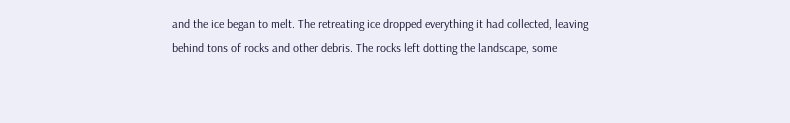and the ice began to melt. The retreating ice dropped everything it had collected, leaving behind tons of rocks and other debris. The rocks left dotting the landscape, some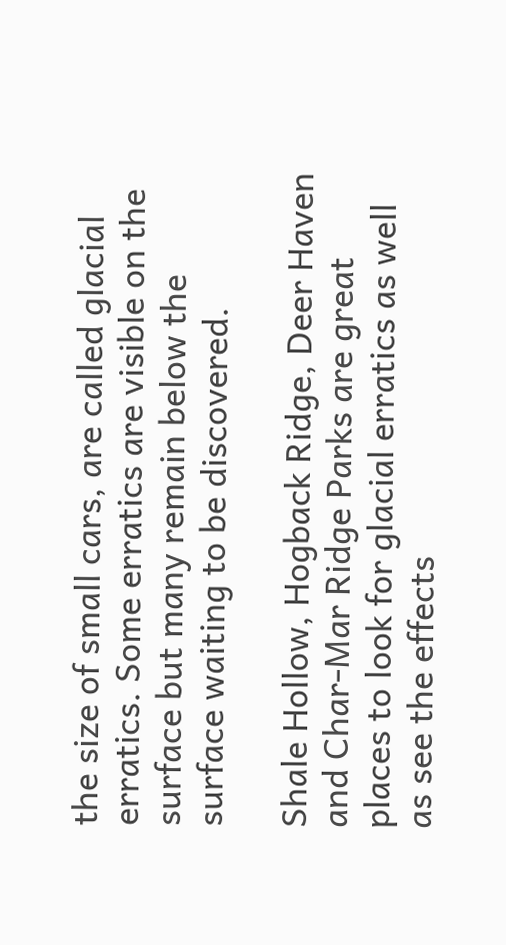the size of small cars, are called glacial erratics. Some erratics are visible on the surface but many remain below the surface waiting to be discovered.

Shale Hollow, Hogback Ridge, Deer Haven and Char-Mar Ridge Parks are great places to look for glacial erratics as well as see the effects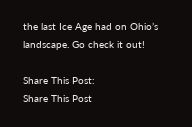the last Ice Age had on Ohio’s landscape. Go check it out!

Share This Post:
Share This Post